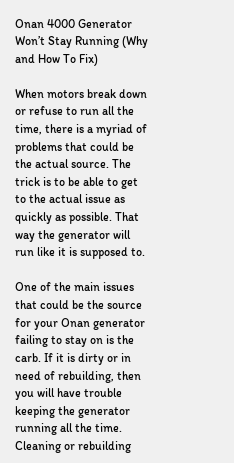Onan 4000 Generator Won’t Stay Running (Why and How To Fix)

When motors break down or refuse to run all the time, there is a myriad of problems that could be the actual source. The trick is to be able to get to the actual issue as quickly as possible. That way the generator will run like it is supposed to.

One of the main issues that could be the source for your Onan generator failing to stay on is the carb. If it is dirty or in need of rebuilding, then you will have trouble keeping the generator running all the time. Cleaning or rebuilding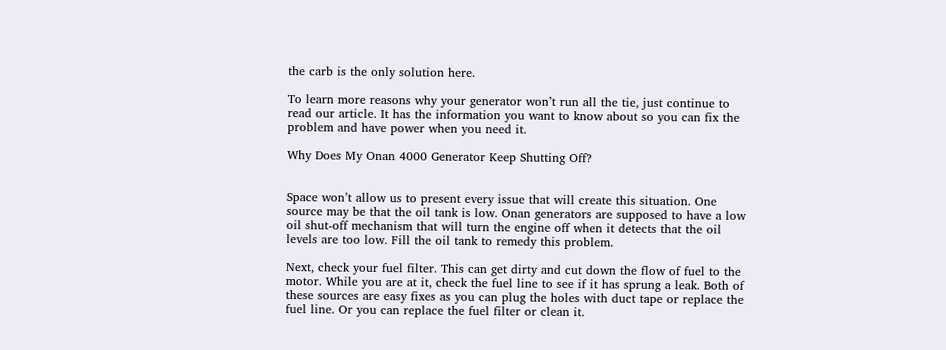the carb is the only solution here.

To learn more reasons why your generator won’t run all the tie, just continue to read our article. It has the information you want to know about so you can fix the problem and have power when you need it.

Why Does My Onan 4000 Generator Keep Shutting Off?


Space won’t allow us to present every issue that will create this situation. One source may be that the oil tank is low. Onan generators are supposed to have a low oil shut-off mechanism that will turn the engine off when it detects that the oil levels are too low. Fill the oil tank to remedy this problem.

Next, check your fuel filter. This can get dirty and cut down the flow of fuel to the motor. While you are at it, check the fuel line to see if it has sprung a leak. Both of these sources are easy fixes as you can plug the holes with duct tape or replace the fuel line. Or you can replace the fuel filter or clean it.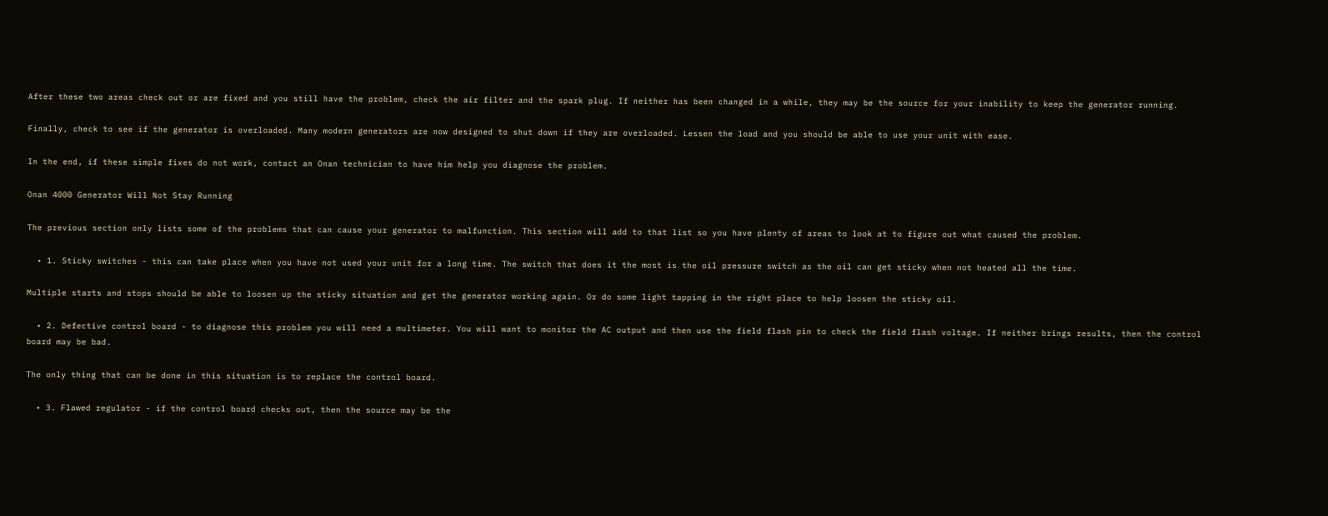After these two areas check out or are fixed and you still have the problem, check the air filter and the spark plug. If neither has been changed in a while, they may be the source for your inability to keep the generator running.

Finally, check to see if the generator is overloaded. Many modern generators are now designed to shut down if they are overloaded. Lessen the load and you should be able to use your unit with ease.

In the end, if these simple fixes do not work, contact an Onan technician to have him help you diagnose the problem.

Onan 4000 Generator Will Not Stay Running

The previous section only lists some of the problems that can cause your generator to malfunction. This section will add to that list so you have plenty of areas to look at to figure out what caused the problem.

  • 1. Sticky switches - this can take place when you have not used your unit for a long time. The switch that does it the most is the oil pressure switch as the oil can get sticky when not heated all the time.

Multiple starts and stops should be able to loosen up the sticky situation and get the generator working again. Or do some light tapping in the right place to help loosen the sticky oil.

  • 2. Defective control board - to diagnose this problem you will need a multimeter. You will want to monitor the AC output and then use the field flash pin to check the field flash voltage. If neither brings results, then the control board may be bad.

The only thing that can be done in this situation is to replace the control board.

  • 3. Flawed regulator - if the control board checks out, then the source may be the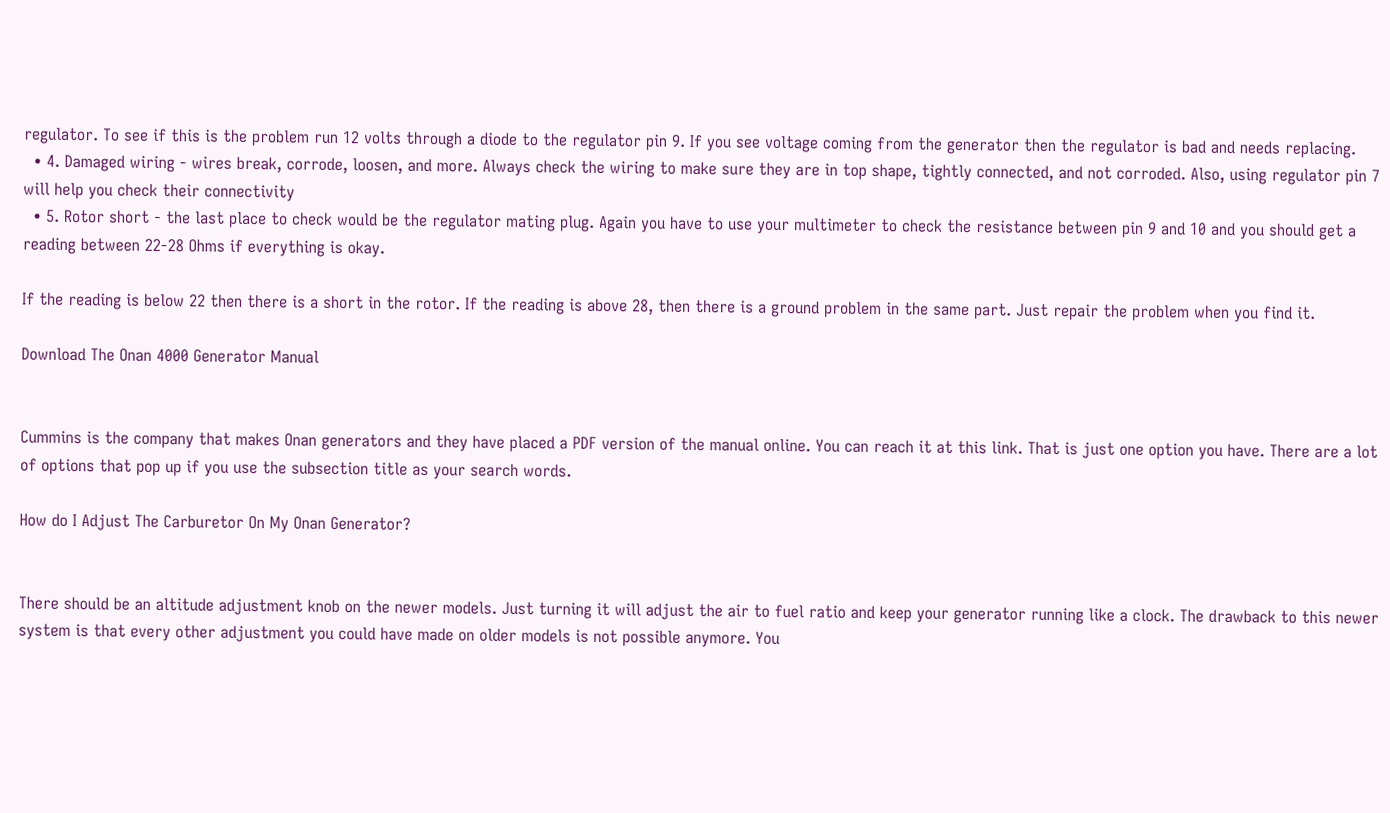regulator. To see if this is the problem run 12 volts through a diode to the regulator pin 9. If you see voltage coming from the generator then the regulator is bad and needs replacing.
  • 4. Damaged wiring - wires break, corrode, loosen, and more. Always check the wiring to make sure they are in top shape, tightly connected, and not corroded. Also, using regulator pin 7 will help you check their connectivity
  • 5. Rotor short - the last place to check would be the regulator mating plug. Again you have to use your multimeter to check the resistance between pin 9 and 10 and you should get a reading between 22-28 Ohms if everything is okay.

If the reading is below 22 then there is a short in the rotor. If the reading is above 28, then there is a ground problem in the same part. Just repair the problem when you find it.

Download The Onan 4000 Generator Manual


Cummins is the company that makes Onan generators and they have placed a PDF version of the manual online. You can reach it at this link. That is just one option you have. There are a lot of options that pop up if you use the subsection title as your search words.

How do I Adjust The Carburetor On My Onan Generator?


There should be an altitude adjustment knob on the newer models. Just turning it will adjust the air to fuel ratio and keep your generator running like a clock. The drawback to this newer system is that every other adjustment you could have made on older models is not possible anymore. You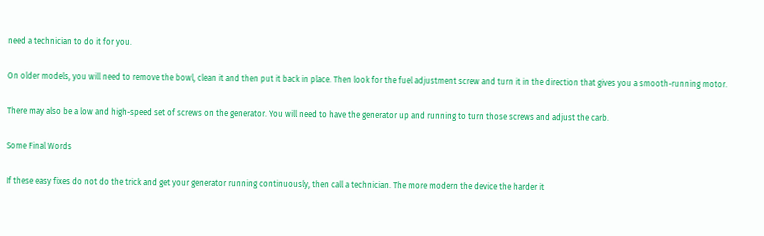need a technician to do it for you.

On older models, you will need to remove the bowl, clean it and then put it back in place. Then look for the fuel adjustment screw and turn it in the direction that gives you a smooth-running motor.

There may also be a low and high-speed set of screws on the generator. You will need to have the generator up and running to turn those screws and adjust the carb.

Some Final Words

If these easy fixes do not do the trick and get your generator running continuously, then call a technician. The more modern the device the harder it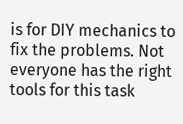is for DIY mechanics to fix the problems. Not everyone has the right tools for this task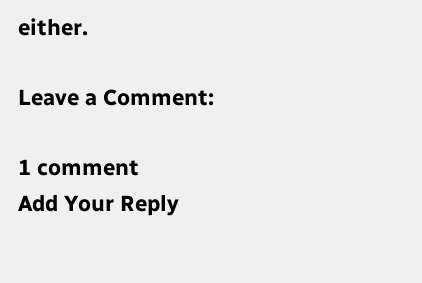either.

Leave a Comment:

1 comment
Add Your Reply